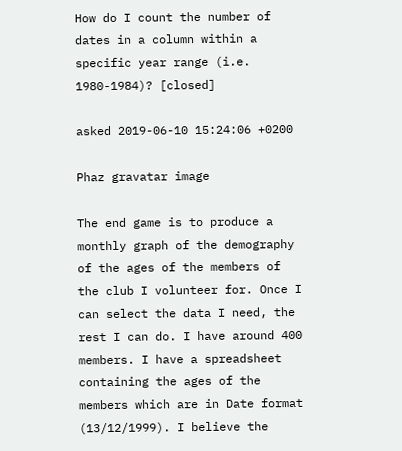How do I count the number of dates in a column within a specific year range (i.e. 1980-1984)? [closed]

asked 2019-06-10 15:24:06 +0200

Phaz gravatar image

The end game is to produce a monthly graph of the demography of the ages of the members of the club I volunteer for. Once I can select the data I need, the rest I can do. I have around 400 members. I have a spreadsheet containing the ages of the members which are in Date format (13/12/1999). I believe the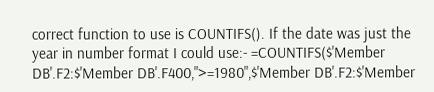correct function to use is COUNTIFS(). If the date was just the year in number format I could use:- =COUNTIFS($'Member DB'.F2:$'Member DB'.F400,">=1980",$'Member DB'.F2:$'Member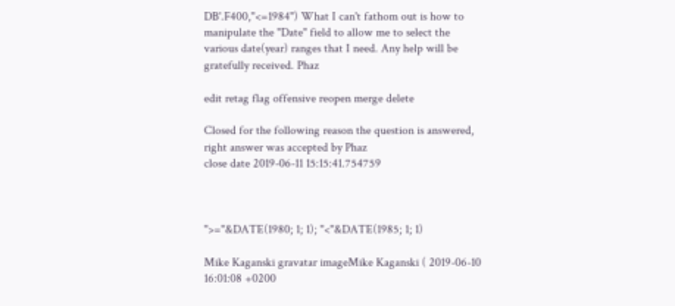DB'.F400,"<=1984") What I can't fathom out is how to manipulate the "Date" field to allow me to select the various date(year) ranges that I need. Any help will be gratefully received. Phaz

edit retag flag offensive reopen merge delete

Closed for the following reason the question is answered, right answer was accepted by Phaz
close date 2019-06-11 15:15:41.754759



">="&DATE(1980; 1; 1); "<"&DATE(1985; 1; 1)

Mike Kaganski gravatar imageMike Kaganski ( 2019-06-10 16:01:08 +0200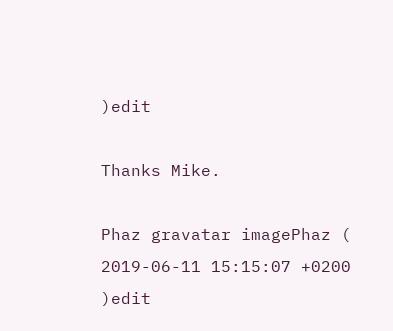)edit

Thanks Mike.

Phaz gravatar imagePhaz ( 2019-06-11 15:15:07 +0200 )edit